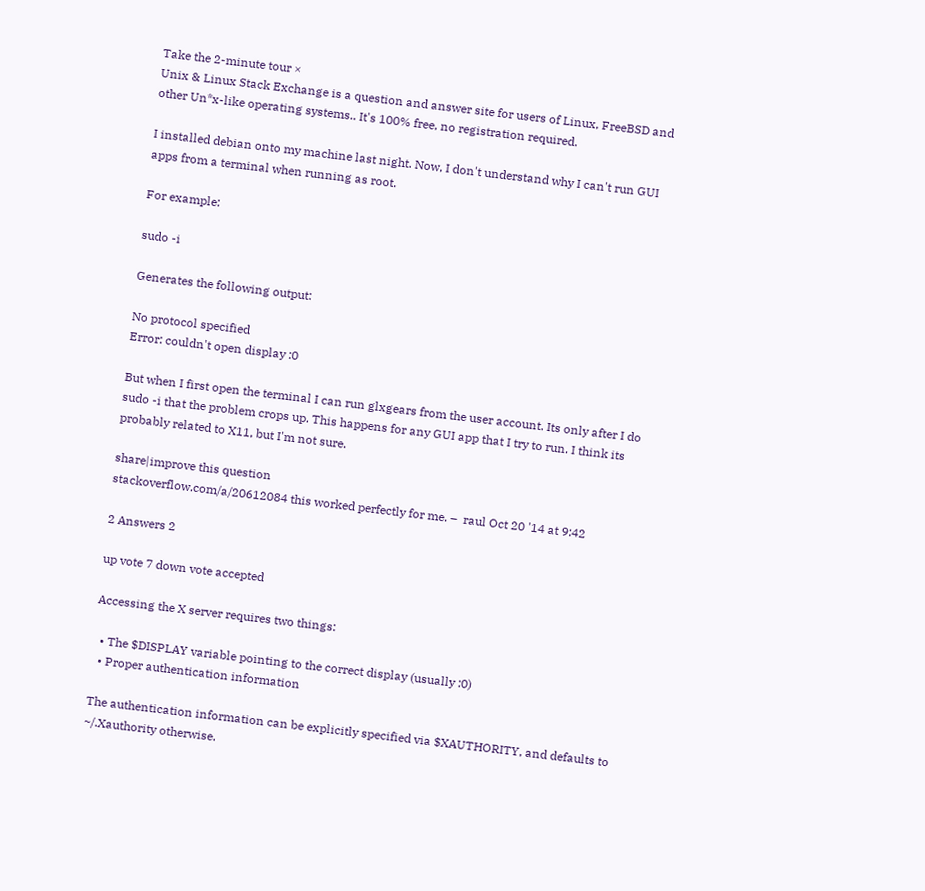Take the 2-minute tour ×
Unix & Linux Stack Exchange is a question and answer site for users of Linux, FreeBSD and other Un*x-like operating systems.. It's 100% free, no registration required.

I installed debian onto my machine last night. Now, I don't understand why I can't run GUI apps from a terminal when running as root.

For example:

sudo -i

Generates the following output:

No protocol specified
Error: couldn't open display :0

But when I first open the terminal I can run glxgears from the user account. Its only after I do sudo -i that the problem crops up. This happens for any GUI app that I try to run. I think its probably related to X11, but I'm not sure.

share|improve this question
stackoverflow.com/a/20612084 this worked perfectly for me. –  raul Oct 20 '14 at 9:42

2 Answers 2

up vote 7 down vote accepted

Accessing the X server requires two things:

  • The $DISPLAY variable pointing to the correct display (usually :0)
  • Proper authentication information

The authentication information can be explicitly specified via $XAUTHORITY, and defaults to ~/.Xauthority otherwise.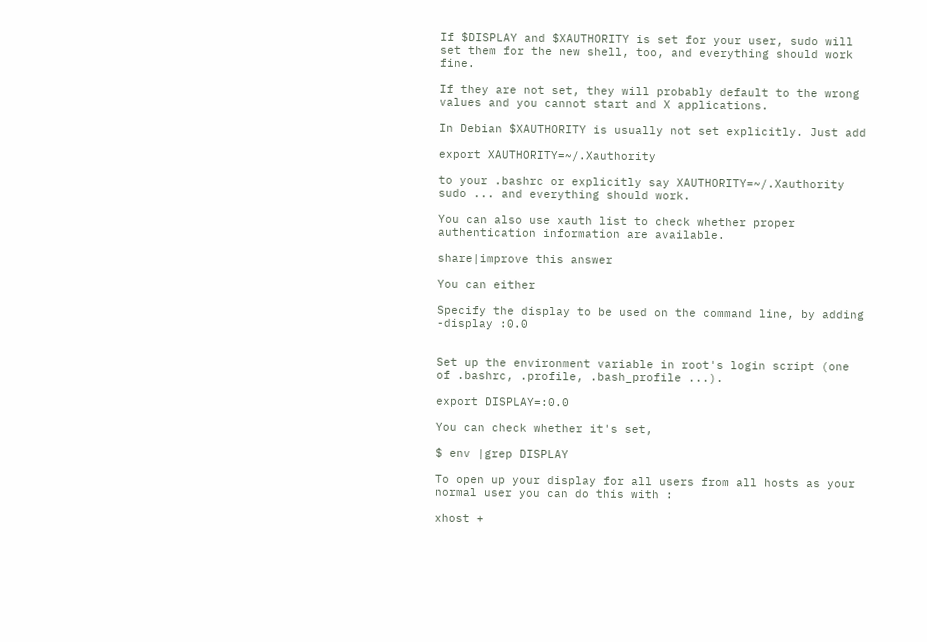If $DISPLAY and $XAUTHORITY is set for your user, sudo will set them for the new shell, too, and everything should work fine.

If they are not set, they will probably default to the wrong values and you cannot start and X applications.

In Debian $XAUTHORITY is usually not set explicitly. Just add

export XAUTHORITY=~/.Xauthority

to your .bashrc or explicitly say XAUTHORITY=~/.Xauthority sudo ... and everything should work.

You can also use xauth list to check whether proper authentication information are available.

share|improve this answer

You can either

Specify the display to be used on the command line, by adding -display :0.0


Set up the environment variable in root's login script (one of .bashrc, .profile, .bash_profile ...).

export DISPLAY=:0.0

You can check whether it's set,

$ env |grep DISPLAY

To open up your display for all users from all hosts as your normal user you can do this with :

xhost +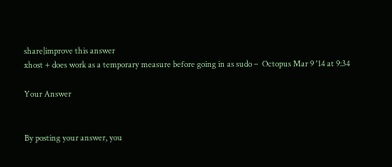share|improve this answer
xhost + does work as a temporary measure before going in as sudo –  Octopus Mar 9 '14 at 9:34

Your Answer


By posting your answer, you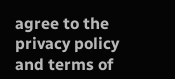agree to the privacy policy and terms of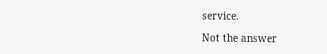service.

Not the answer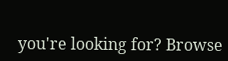you're looking for? Browse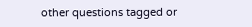other questions tagged or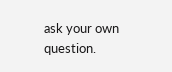ask your own question.